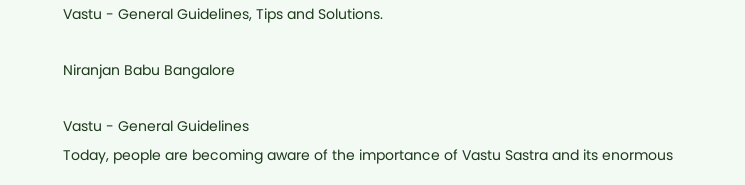Vastu - General Guidelines, Tips and Solutions.

Niranjan Babu Bangalore

Vastu - General Guidelines
Today, people are becoming aware of the importance of Vastu Sastra and its enormous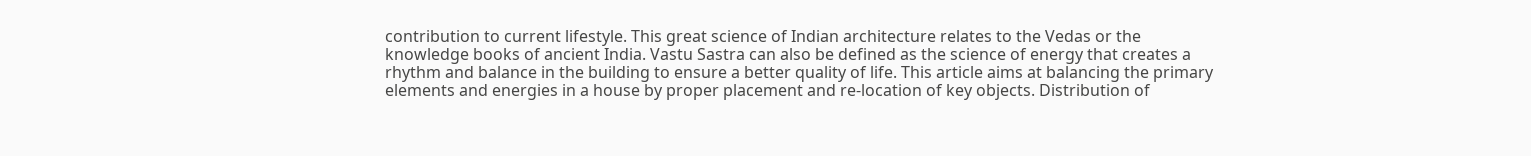contribution to current lifestyle. This great science of Indian architecture relates to the Vedas or the knowledge books of ancient India. Vastu Sastra can also be defined as the science of energy that creates a rhythm and balance in the building to ensure a better quality of life. This article aims at balancing the primary elements and energies in a house by proper placement and re-location of key objects. Distribution of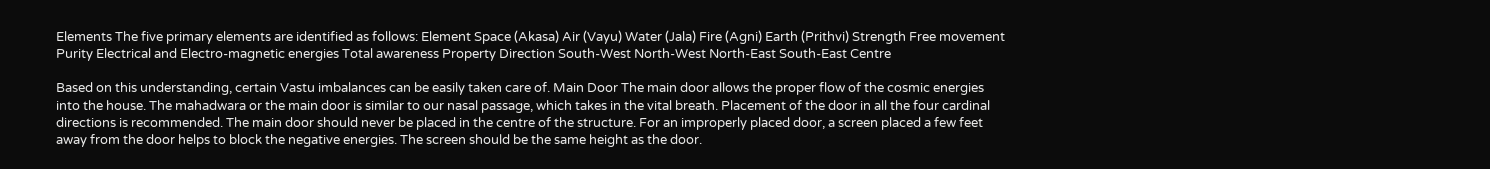Elements The five primary elements are identified as follows: Element Space (Akasa) Air (Vayu) Water (Jala) Fire (Agni) Earth (Prithvi) Strength Free movement Purity Electrical and Electro-magnetic energies Total awareness Property Direction South-West North-West North-East South-East Centre

Based on this understanding, certain Vastu imbalances can be easily taken care of. Main Door The main door allows the proper flow of the cosmic energies into the house. The mahadwara or the main door is similar to our nasal passage, which takes in the vital breath. Placement of the door in all the four cardinal directions is recommended. The main door should never be placed in the centre of the structure. For an improperly placed door, a screen placed a few feet away from the door helps to block the negative energies. The screen should be the same height as the door.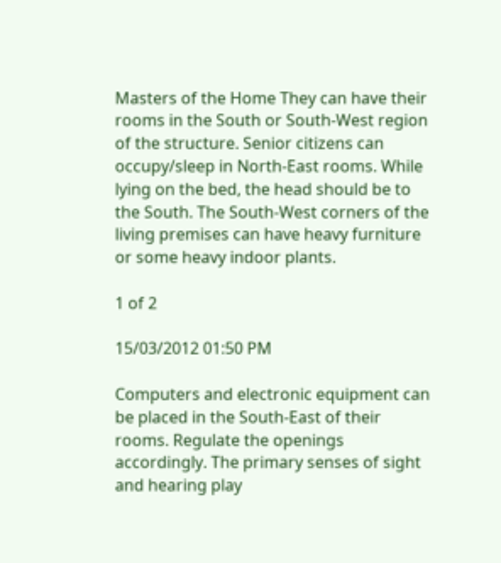Masters of the Home They can have their rooms in the South or South-West region of the structure. Senior citizens can occupy/sleep in North-East rooms. While lying on the bed, the head should be to the South. The South-West corners of the living premises can have heavy furniture or some heavy indoor plants.

1 of 2

15/03/2012 01:50 PM

Computers and electronic equipment can be placed in the South-East of their rooms. Regulate the openings accordingly. The primary senses of sight and hearing play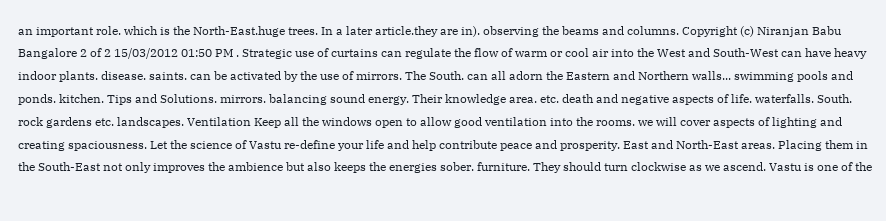an important role. which is the North-East.huge trees. In a later article.they are in). observing the beams and columns. Copyright (c) Niranjan Babu Bangalore 2 of 2 15/03/2012 01:50 PM . Strategic use of curtains can regulate the flow of warm or cool air into the West and South-West can have heavy indoor plants. disease. saints. can be activated by the use of mirrors. The South. can all adorn the Eastern and Northern walls... swimming pools and ponds. kitchen. Tips and Solutions. mirrors. balancing sound energy. Their knowledge area. etc. death and negative aspects of life. waterfalls. South. rock gardens etc. landscapes. Ventilation Keep all the windows open to allow good ventilation into the rooms. we will cover aspects of lighting and creating spaciousness. Let the science of Vastu re-define your life and help contribute peace and prosperity. East and North-East areas. Placing them in the South-East not only improves the ambience but also keeps the energies sober. furniture. They should turn clockwise as we ascend. Vastu is one of the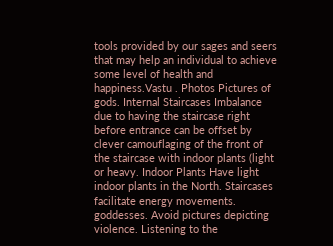tools provided by our sages and seers that may help an individual to achieve some level of health and happiness.Vastu . Photos Pictures of gods. Internal Staircases Imbalance due to having the staircase right before entrance can be offset by clever camouflaging of the front of the staircase with indoor plants (light or heavy. Indoor Plants Have light indoor plants in the North. Staircases facilitate energy movements. goddesses. Avoid pictures depicting violence. Listening to the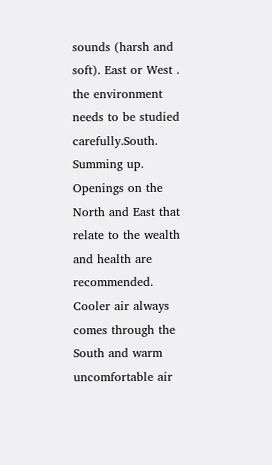sounds (harsh and soft). East or West . the environment needs to be studied carefully.South. Summing up. Openings on the North and East that relate to the wealth and health are recommended. Cooler air always comes through the South and warm uncomfortable air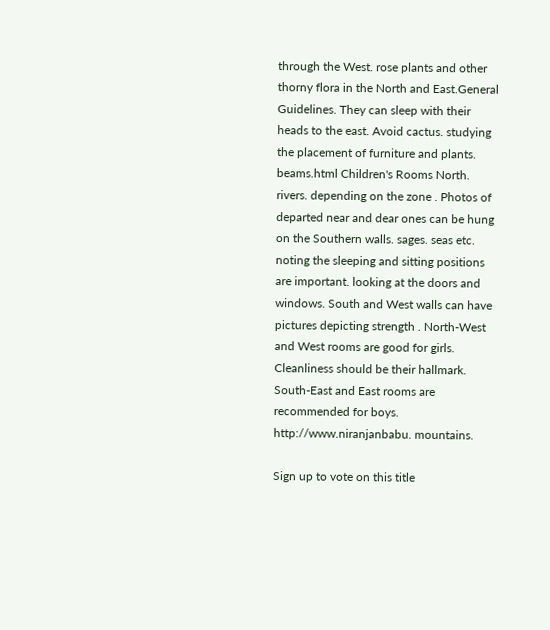through the West. rose plants and other thorny flora in the North and East.General Guidelines. They can sleep with their heads to the east. Avoid cactus. studying the placement of furniture and plants. beams.html Children's Rooms North. rivers. depending on the zone . Photos of departed near and dear ones can be hung on the Southern walls. sages. seas etc. noting the sleeping and sitting positions are important. looking at the doors and windows. South and West walls can have pictures depicting strength . North-West and West rooms are good for girls. Cleanliness should be their hallmark. South-East and East rooms are recommended for boys. http://www.niranjanbabu. mountains.

Sign up to vote on this title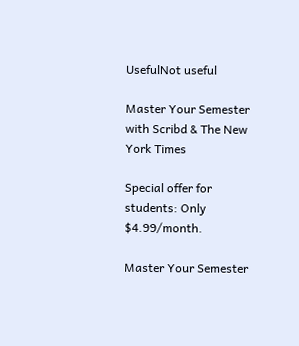UsefulNot useful

Master Your Semester with Scribd & The New York Times

Special offer for students: Only $4.99/month.

Master Your Semester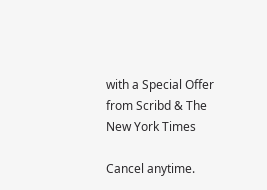with a Special Offer from Scribd & The New York Times

Cancel anytime.